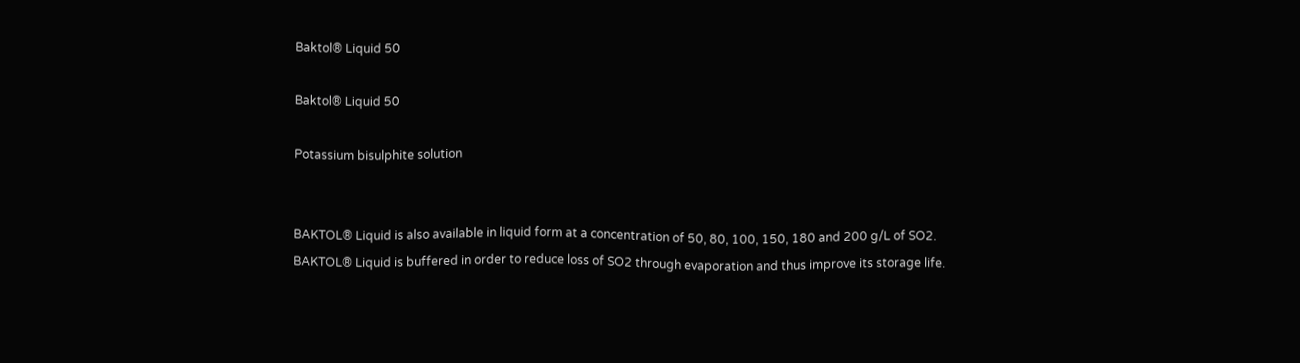Baktol® Liquid 50

Baktol® Liquid 50

Potassium bisulphite solution


BAKTOL® Liquid is also available in liquid form at a concentration of 50, 80, 100, 150, 180 and 200 g/L of SO2.
BAKTOL® Liquid is buffered in order to reduce loss of SO2 through evaporation and thus improve its storage life.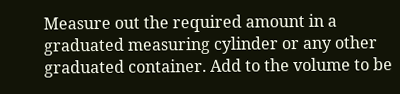Measure out the required amount in a graduated measuring cylinder or any other graduated container. Add to the volume to be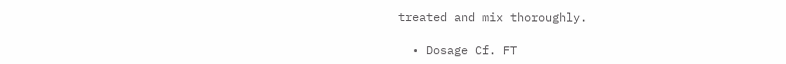treated and mix thoroughly.

  • Dosage Cf. FT